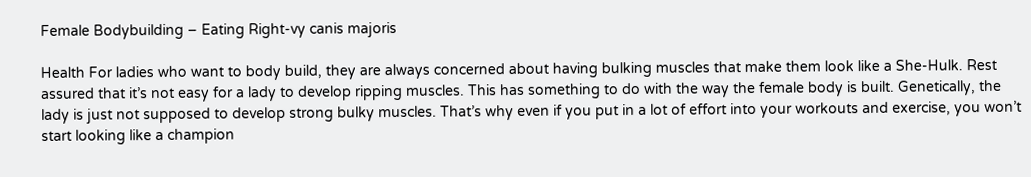Female Bodybuilding – Eating Right-vy canis majoris

Health For ladies who want to body build, they are always concerned about having bulking muscles that make them look like a She-Hulk. Rest assured that it’s not easy for a lady to develop ripping muscles. This has something to do with the way the female body is built. Genetically, the lady is just not supposed to develop strong bulky muscles. That’s why even if you put in a lot of effort into your workouts and exercise, you won’t start looking like a champion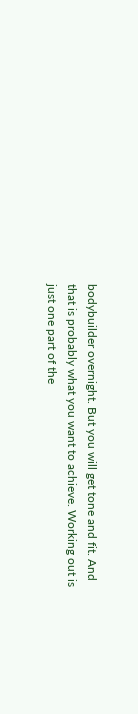bodybuilder overnight. But you will get tone and fit. And that is probably what you want to achieve. Working out is just one part of the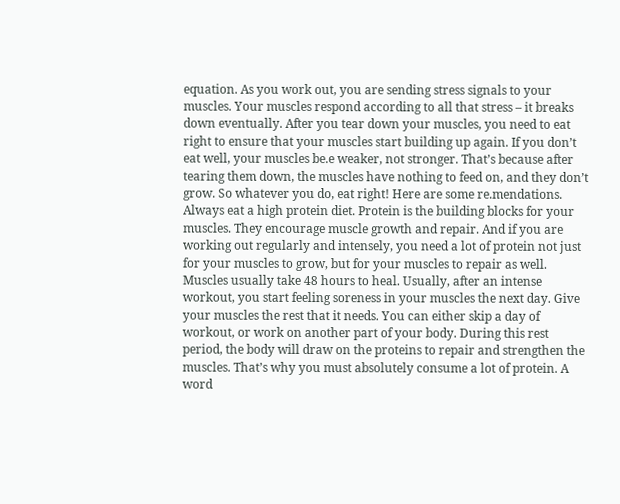equation. As you work out, you are sending stress signals to your muscles. Your muscles respond according to all that stress – it breaks down eventually. After you tear down your muscles, you need to eat right to ensure that your muscles start building up again. If you don’t eat well, your muscles be.e weaker, not stronger. That’s because after tearing them down, the muscles have nothing to feed on, and they don’t grow. So whatever you do, eat right! Here are some re.mendations. Always eat a high protein diet. Protein is the building blocks for your muscles. They encourage muscle growth and repair. And if you are working out regularly and intensely, you need a lot of protein not just for your muscles to grow, but for your muscles to repair as well. Muscles usually take 48 hours to heal. Usually, after an intense workout, you start feeling soreness in your muscles the next day. Give your muscles the rest that it needs. You can either skip a day of workout, or work on another part of your body. During this rest period, the body will draw on the proteins to repair and strengthen the muscles. That’s why you must absolutely consume a lot of protein. A word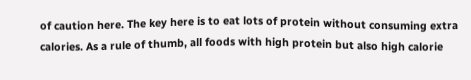of caution here. The key here is to eat lots of protein without consuming extra calories. As a rule of thumb, all foods with high protein but also high calorie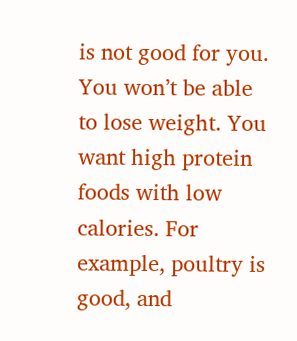is not good for you. You won’t be able to lose weight. You want high protein foods with low calories. For example, poultry is good, and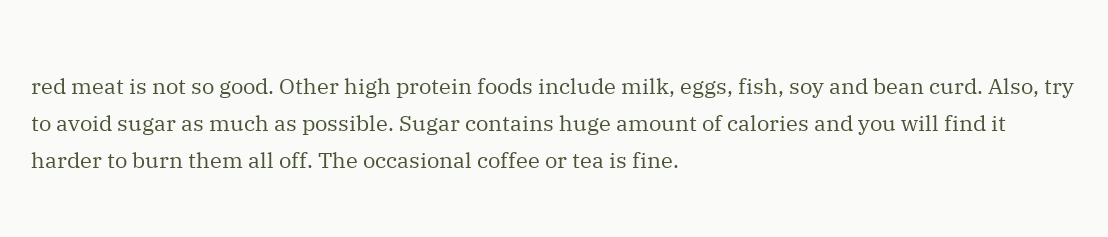red meat is not so good. Other high protein foods include milk, eggs, fish, soy and bean curd. Also, try to avoid sugar as much as possible. Sugar contains huge amount of calories and you will find it harder to burn them all off. The occasional coffee or tea is fine.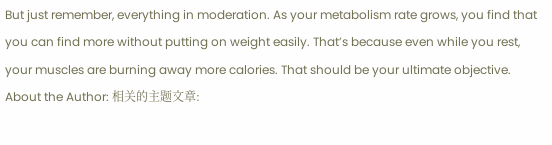But just remember, everything in moderation. As your metabolism rate grows, you find that you can find more without putting on weight easily. That’s because even while you rest, your muscles are burning away more calories. That should be your ultimate objective. About the Author: 相关的主题文章: